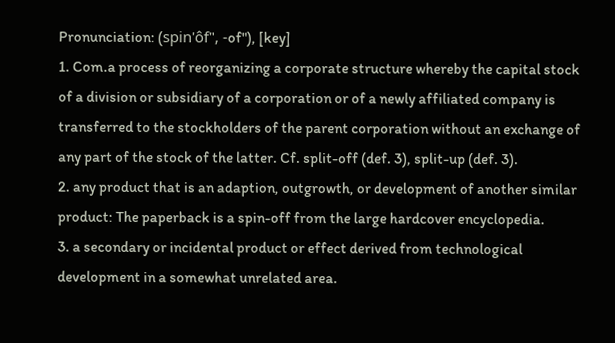Pronunciation: (spin'ôf", -of"), [key]
1. Com.a process of reorganizing a corporate structure whereby the capital stock of a division or subsidiary of a corporation or of a newly affiliated company is transferred to the stockholders of the parent corporation without an exchange of any part of the stock of the latter. Cf. split-off (def. 3), split-up (def. 3).
2. any product that is an adaption, outgrowth, or development of another similar product: The paperback is a spin-off from the large hardcover encyclopedia.
3. a secondary or incidental product or effect derived from technological development in a somewhat unrelated area.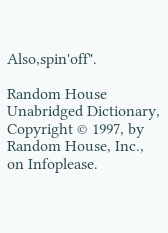Also,spin'off".

Random House Unabridged Dictionary, Copyright © 1997, by Random House, Inc., on Infoplease.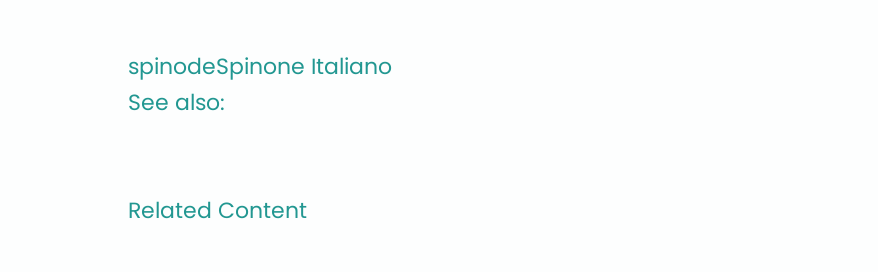spinodeSpinone Italiano
See also:


Related Content